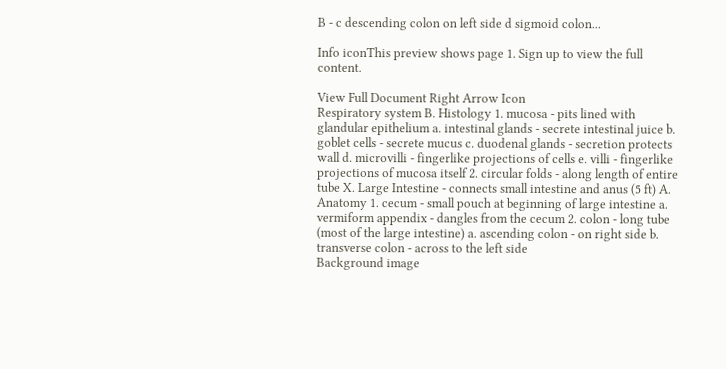B - c descending colon on left side d sigmoid colon...

Info iconThis preview shows page 1. Sign up to view the full content.

View Full Document Right Arrow Icon
Respiratory system B. Histology 1. mucosa - pits lined with glandular epithelium a. intestinal glands - secrete intestinal juice b. goblet cells - secrete mucus c. duodenal glands - secretion protects wall d. microvilli - fingerlike projections of cells e. villi - fingerlike projections of mucosa itself 2. circular folds - along length of entire tube X. Large Intestine - connects small intestine and anus (5 ft) A. Anatomy 1. cecum - small pouch at beginning of large intestine a. vermiform appendix - dangles from the cecum 2. colon - long tube (most of the large intestine) a. ascending colon - on right side b. transverse colon - across to the left side
Background image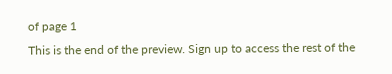of page 1
This is the end of the preview. Sign up to access the rest of the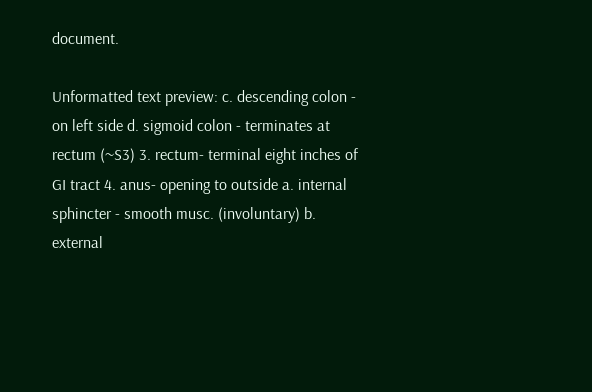document.

Unformatted text preview: c. descending colon - on left side d. sigmoid colon - terminates at rectum (~S3) 3. rectum- terminal eight inches of GI tract 4. anus- opening to outside a. internal sphincter - smooth musc. (involuntary) b. external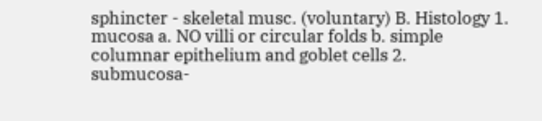sphincter - skeletal musc. (voluntary) B. Histology 1. mucosa a. NO villi or circular folds b. simple columnar epithelium and goblet cells 2. submucosa-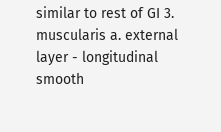similar to rest of GI 3. muscularis a. external layer - longitudinal smooth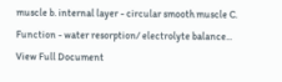muscle b. internal layer - circular smooth muscle C. Function - water resorption/ electrolyte balance...
View Full Document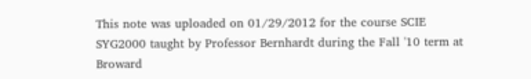This note was uploaded on 01/29/2012 for the course SCIE SYG2000 taught by Professor Bernhardt during the Fall '10 term at Broward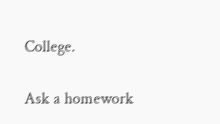College.

Ask a homework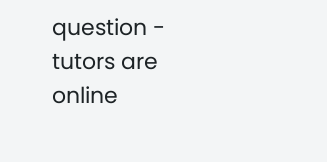question - tutors are online